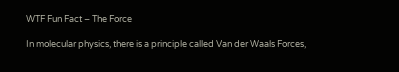WTF Fun Fact – The Force

In molecular physics, there is a principle called Van der Waals Forces,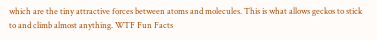which are the tiny attractive forces between atoms and molecules. This is what allows geckos to stick to and climb almost anything. WTF Fun Facts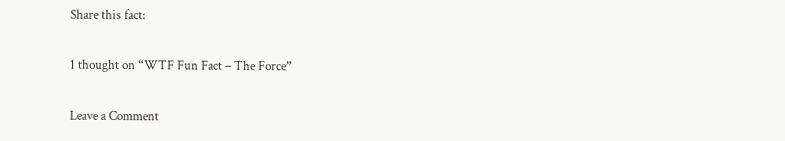Share this fact:

1 thought on “WTF Fun Fact – The Force”

Leave a Comment